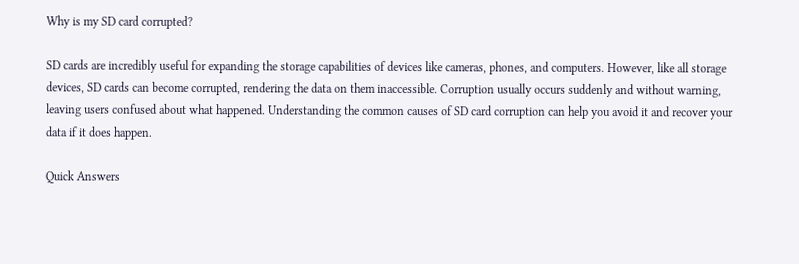Why is my SD card corrupted?

SD cards are incredibly useful for expanding the storage capabilities of devices like cameras, phones, and computers. However, like all storage devices, SD cards can become corrupted, rendering the data on them inaccessible. Corruption usually occurs suddenly and without warning, leaving users confused about what happened. Understanding the common causes of SD card corruption can help you avoid it and recover your data if it does happen.

Quick Answers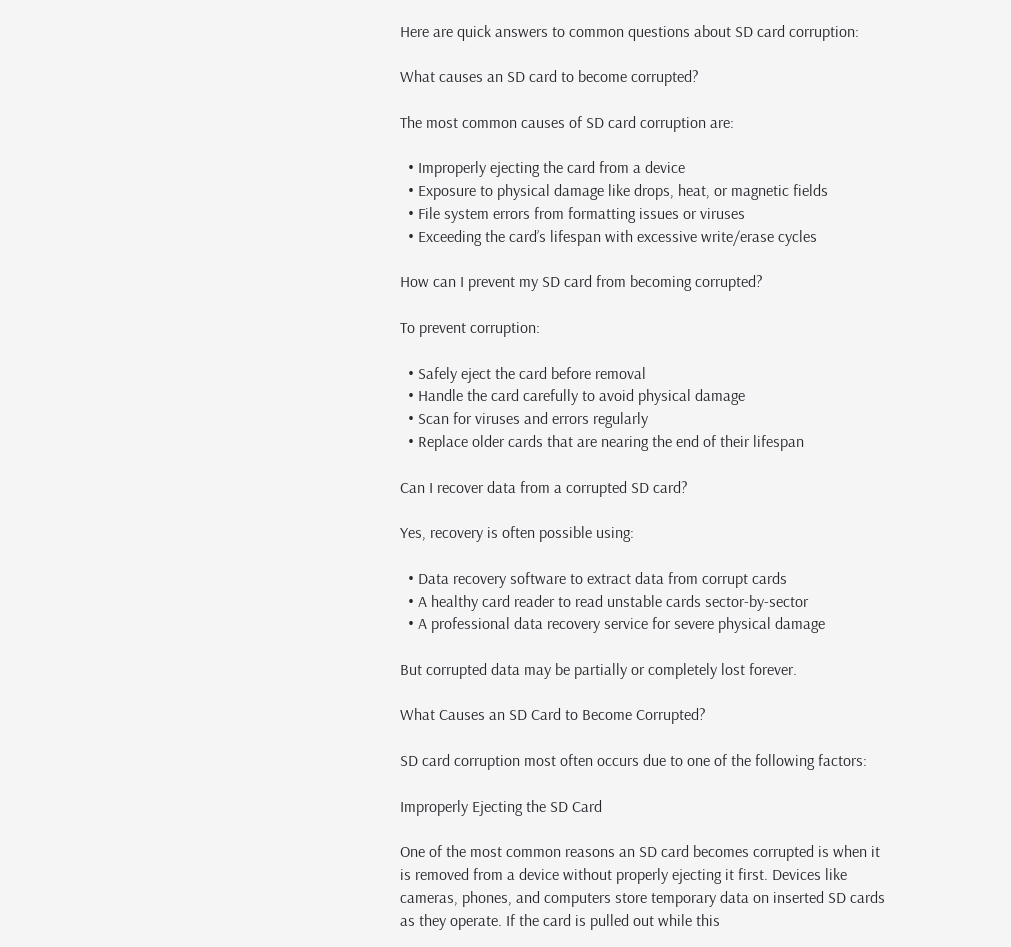Here are quick answers to common questions about SD card corruption:

What causes an SD card to become corrupted?

The most common causes of SD card corruption are:

  • Improperly ejecting the card from a device
  • Exposure to physical damage like drops, heat, or magnetic fields
  • File system errors from formatting issues or viruses
  • Exceeding the card’s lifespan with excessive write/erase cycles

How can I prevent my SD card from becoming corrupted?

To prevent corruption:

  • Safely eject the card before removal
  • Handle the card carefully to avoid physical damage
  • Scan for viruses and errors regularly
  • Replace older cards that are nearing the end of their lifespan

Can I recover data from a corrupted SD card?

Yes, recovery is often possible using:

  • Data recovery software to extract data from corrupt cards
  • A healthy card reader to read unstable cards sector-by-sector
  • A professional data recovery service for severe physical damage

But corrupted data may be partially or completely lost forever.

What Causes an SD Card to Become Corrupted?

SD card corruption most often occurs due to one of the following factors:

Improperly Ejecting the SD Card

One of the most common reasons an SD card becomes corrupted is when it is removed from a device without properly ejecting it first. Devices like cameras, phones, and computers store temporary data on inserted SD cards as they operate. If the card is pulled out while this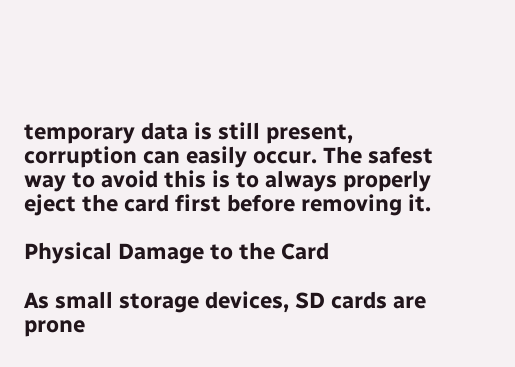temporary data is still present, corruption can easily occur. The safest way to avoid this is to always properly eject the card first before removing it.

Physical Damage to the Card

As small storage devices, SD cards are prone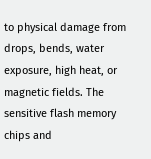to physical damage from drops, bends, water exposure, high heat, or magnetic fields. The sensitive flash memory chips and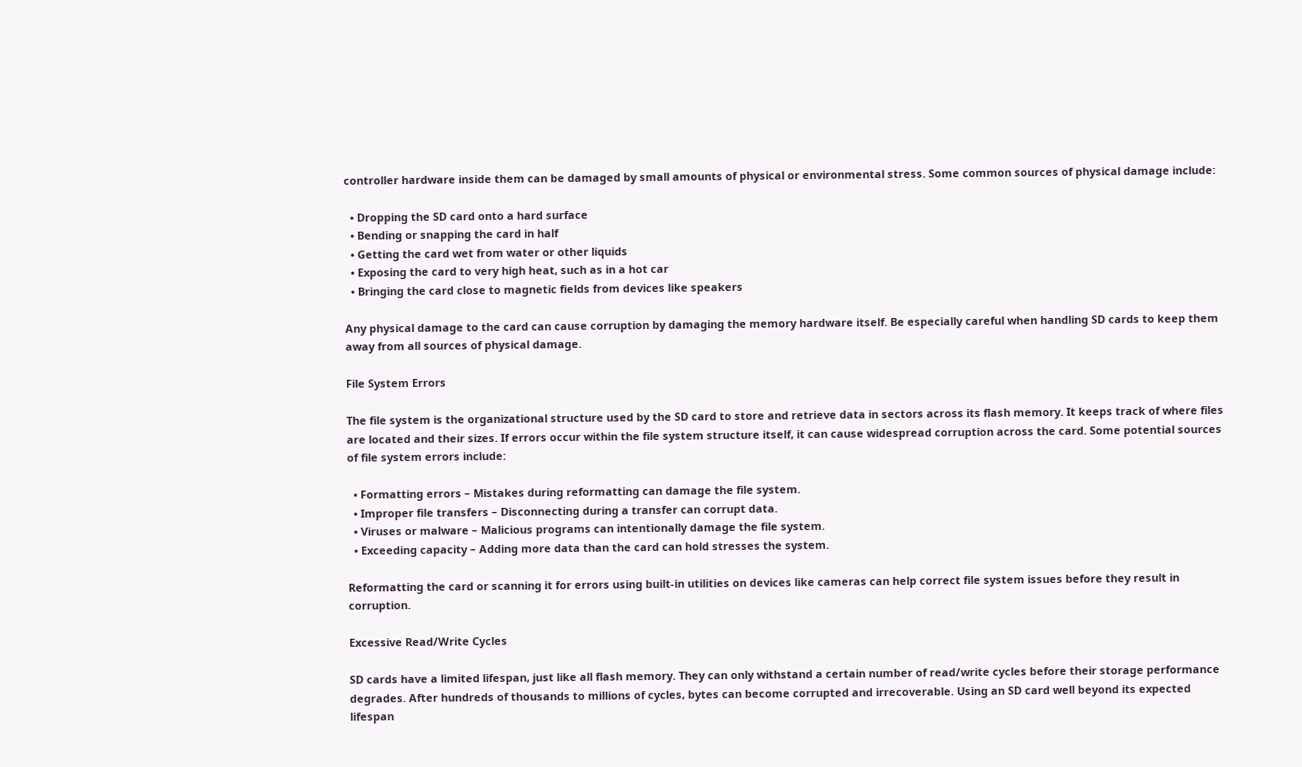controller hardware inside them can be damaged by small amounts of physical or environmental stress. Some common sources of physical damage include:

  • Dropping the SD card onto a hard surface
  • Bending or snapping the card in half
  • Getting the card wet from water or other liquids
  • Exposing the card to very high heat, such as in a hot car
  • Bringing the card close to magnetic fields from devices like speakers

Any physical damage to the card can cause corruption by damaging the memory hardware itself. Be especially careful when handling SD cards to keep them away from all sources of physical damage.

File System Errors

The file system is the organizational structure used by the SD card to store and retrieve data in sectors across its flash memory. It keeps track of where files are located and their sizes. If errors occur within the file system structure itself, it can cause widespread corruption across the card. Some potential sources of file system errors include:

  • Formatting errors – Mistakes during reformatting can damage the file system.
  • Improper file transfers – Disconnecting during a transfer can corrupt data.
  • Viruses or malware – Malicious programs can intentionally damage the file system.
  • Exceeding capacity – Adding more data than the card can hold stresses the system.

Reformatting the card or scanning it for errors using built-in utilities on devices like cameras can help correct file system issues before they result in corruption.

Excessive Read/Write Cycles

SD cards have a limited lifespan, just like all flash memory. They can only withstand a certain number of read/write cycles before their storage performance degrades. After hundreds of thousands to millions of cycles, bytes can become corrupted and irrecoverable. Using an SD card well beyond its expected lifespan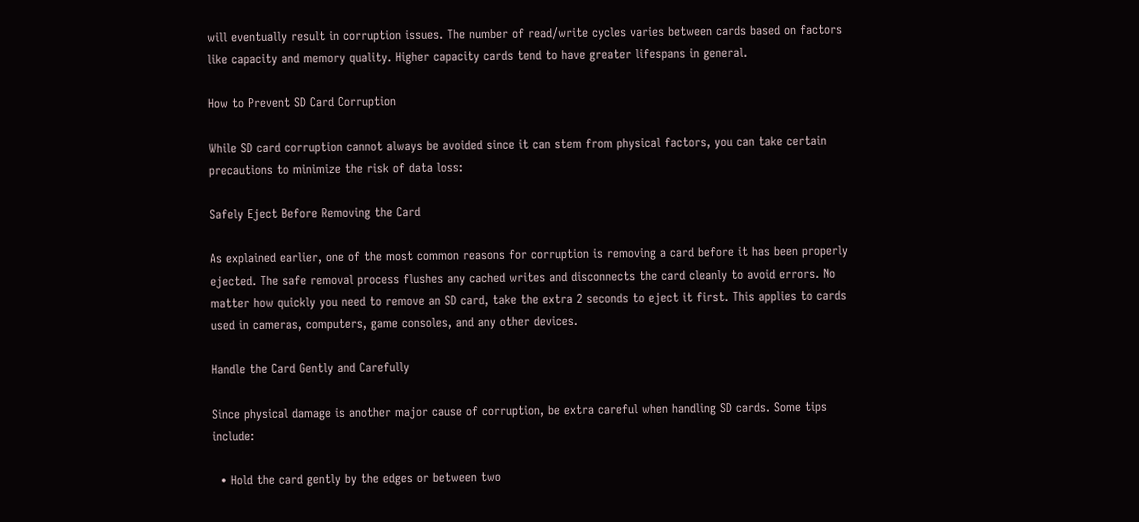will eventually result in corruption issues. The number of read/write cycles varies between cards based on factors like capacity and memory quality. Higher capacity cards tend to have greater lifespans in general.

How to Prevent SD Card Corruption

While SD card corruption cannot always be avoided since it can stem from physical factors, you can take certain precautions to minimize the risk of data loss:

Safely Eject Before Removing the Card

As explained earlier, one of the most common reasons for corruption is removing a card before it has been properly ejected. The safe removal process flushes any cached writes and disconnects the card cleanly to avoid errors. No matter how quickly you need to remove an SD card, take the extra 2 seconds to eject it first. This applies to cards used in cameras, computers, game consoles, and any other devices.

Handle the Card Gently and Carefully

Since physical damage is another major cause of corruption, be extra careful when handling SD cards. Some tips include:

  • Hold the card gently by the edges or between two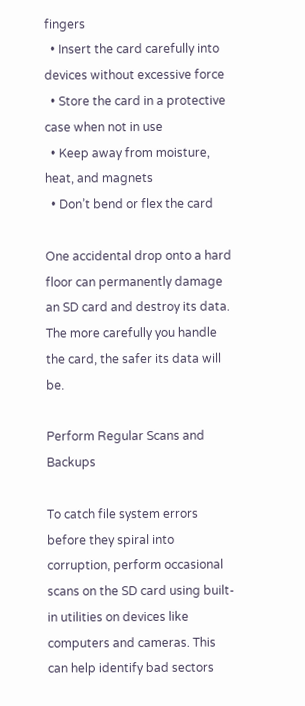fingers
  • Insert the card carefully into devices without excessive force
  • Store the card in a protective case when not in use
  • Keep away from moisture, heat, and magnets
  • Don’t bend or flex the card

One accidental drop onto a hard floor can permanently damage an SD card and destroy its data. The more carefully you handle the card, the safer its data will be.

Perform Regular Scans and Backups

To catch file system errors before they spiral into corruption, perform occasional scans on the SD card using built-in utilities on devices like computers and cameras. This can help identify bad sectors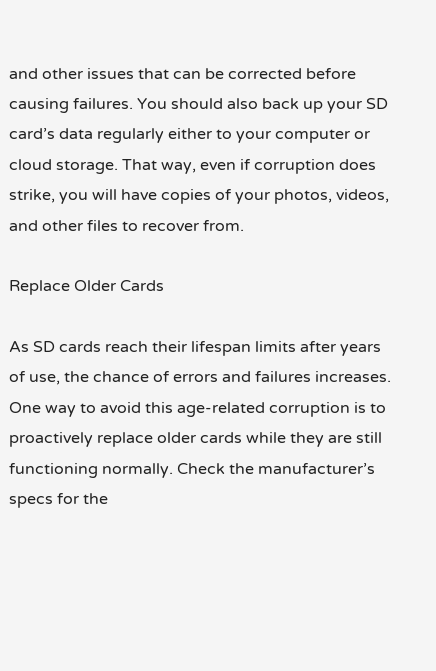and other issues that can be corrected before causing failures. You should also back up your SD card’s data regularly either to your computer or cloud storage. That way, even if corruption does strike, you will have copies of your photos, videos, and other files to recover from.

Replace Older Cards

As SD cards reach their lifespan limits after years of use, the chance of errors and failures increases. One way to avoid this age-related corruption is to proactively replace older cards while they are still functioning normally. Check the manufacturer’s specs for the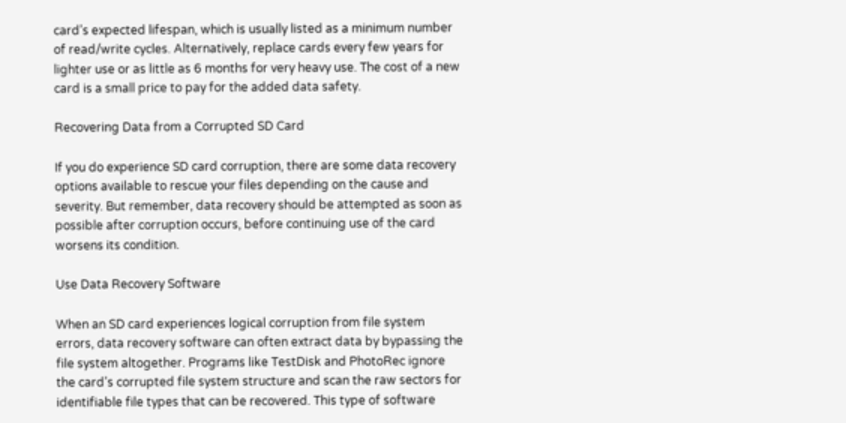card’s expected lifespan, which is usually listed as a minimum number of read/write cycles. Alternatively, replace cards every few years for lighter use or as little as 6 months for very heavy use. The cost of a new card is a small price to pay for the added data safety.

Recovering Data from a Corrupted SD Card

If you do experience SD card corruption, there are some data recovery options available to rescue your files depending on the cause and severity. But remember, data recovery should be attempted as soon as possible after corruption occurs, before continuing use of the card worsens its condition.

Use Data Recovery Software

When an SD card experiences logical corruption from file system errors, data recovery software can often extract data by bypassing the file system altogether. Programs like TestDisk and PhotoRec ignore the card’s corrupted file system structure and scan the raw sectors for identifiable file types that can be recovered. This type of software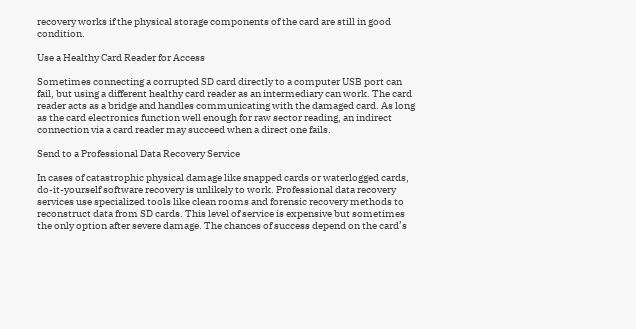recovery works if the physical storage components of the card are still in good condition.

Use a Healthy Card Reader for Access

Sometimes connecting a corrupted SD card directly to a computer USB port can fail, but using a different healthy card reader as an intermediary can work. The card reader acts as a bridge and handles communicating with the damaged card. As long as the card electronics function well enough for raw sector reading, an indirect connection via a card reader may succeed when a direct one fails.

Send to a Professional Data Recovery Service

In cases of catastrophic physical damage like snapped cards or waterlogged cards, do-it-yourself software recovery is unlikely to work. Professional data recovery services use specialized tools like clean rooms and forensic recovery methods to reconstruct data from SD cards. This level of service is expensive but sometimes the only option after severe damage. The chances of success depend on the card’s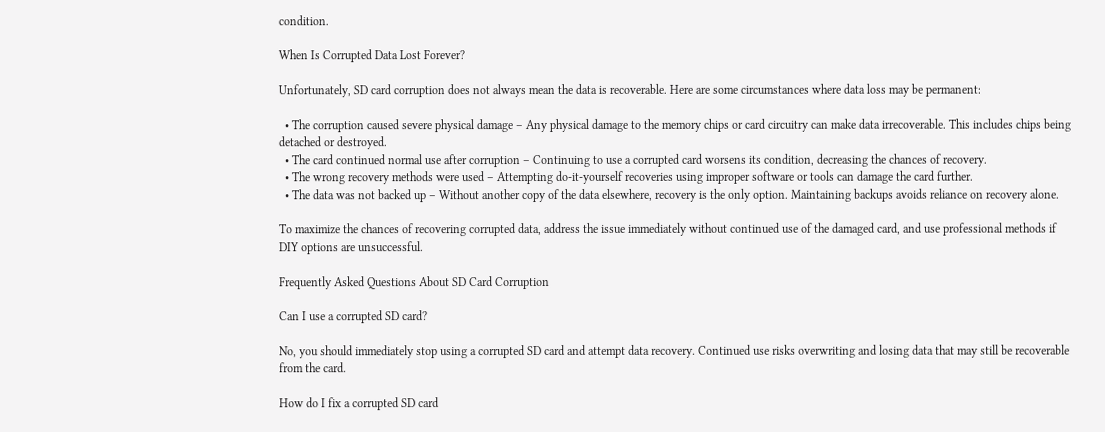condition.

When Is Corrupted Data Lost Forever?

Unfortunately, SD card corruption does not always mean the data is recoverable. Here are some circumstances where data loss may be permanent:

  • The corruption caused severe physical damage – Any physical damage to the memory chips or card circuitry can make data irrecoverable. This includes chips being detached or destroyed.
  • The card continued normal use after corruption – Continuing to use a corrupted card worsens its condition, decreasing the chances of recovery.
  • The wrong recovery methods were used – Attempting do-it-yourself recoveries using improper software or tools can damage the card further.
  • The data was not backed up – Without another copy of the data elsewhere, recovery is the only option. Maintaining backups avoids reliance on recovery alone.

To maximize the chances of recovering corrupted data, address the issue immediately without continued use of the damaged card, and use professional methods if DIY options are unsuccessful.

Frequently Asked Questions About SD Card Corruption

Can I use a corrupted SD card?

No, you should immediately stop using a corrupted SD card and attempt data recovery. Continued use risks overwriting and losing data that may still be recoverable from the card.

How do I fix a corrupted SD card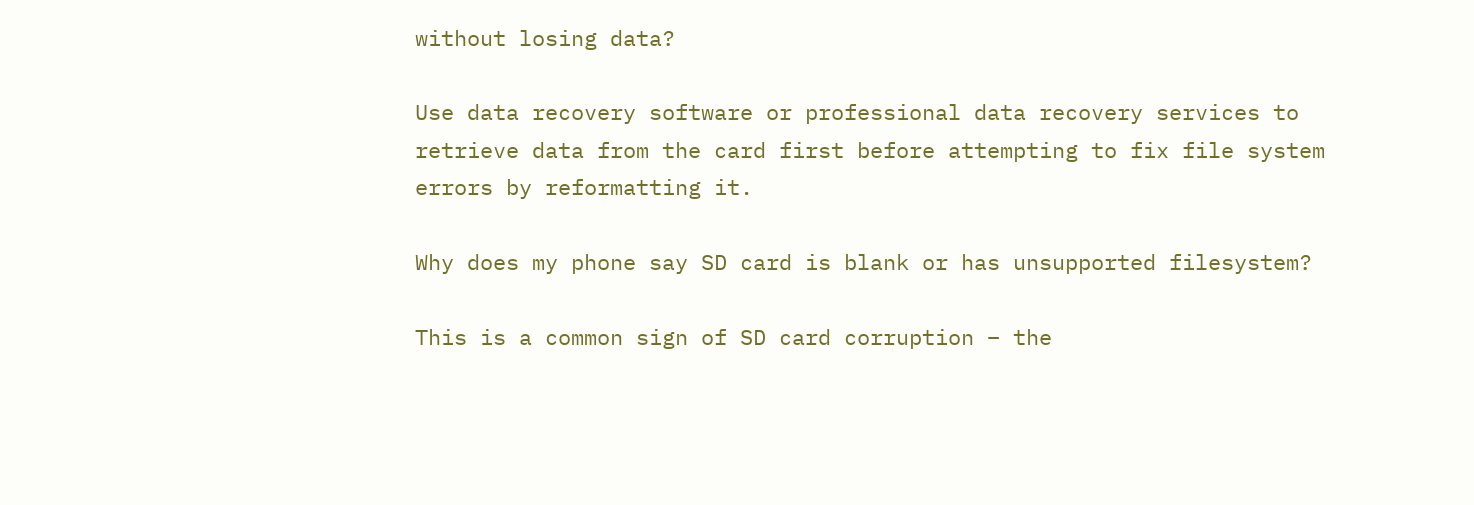without losing data?

Use data recovery software or professional data recovery services to retrieve data from the card first before attempting to fix file system errors by reformatting it.

Why does my phone say SD card is blank or has unsupported filesystem?

This is a common sign of SD card corruption – the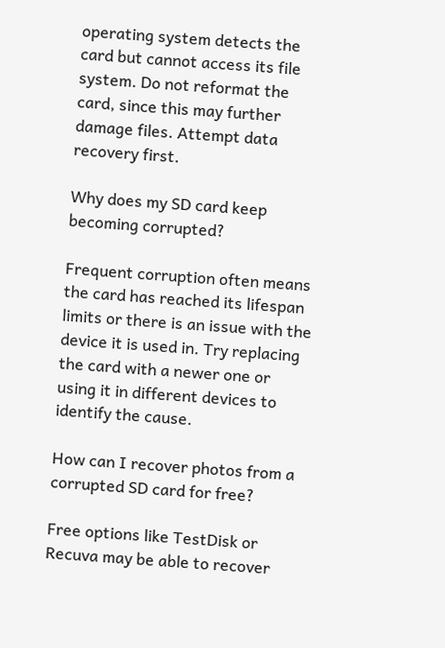operating system detects the card but cannot access its file system. Do not reformat the card, since this may further damage files. Attempt data recovery first.

Why does my SD card keep becoming corrupted?

Frequent corruption often means the card has reached its lifespan limits or there is an issue with the device it is used in. Try replacing the card with a newer one or using it in different devices to identify the cause.

How can I recover photos from a corrupted SD card for free?

Free options like TestDisk or Recuva may be able to recover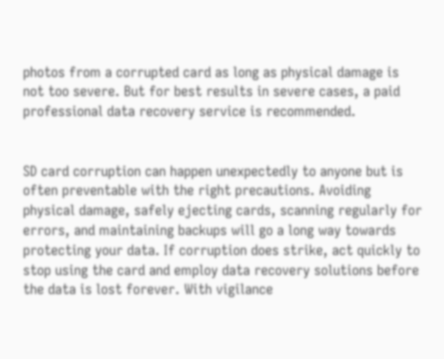photos from a corrupted card as long as physical damage is not too severe. But for best results in severe cases, a paid professional data recovery service is recommended.


SD card corruption can happen unexpectedly to anyone but is often preventable with the right precautions. Avoiding physical damage, safely ejecting cards, scanning regularly for errors, and maintaining backups will go a long way towards protecting your data. If corruption does strike, act quickly to stop using the card and employ data recovery solutions before the data is lost forever. With vigilance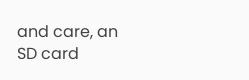and care, an SD card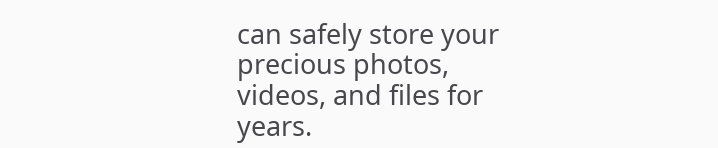can safely store your precious photos, videos, and files for years.